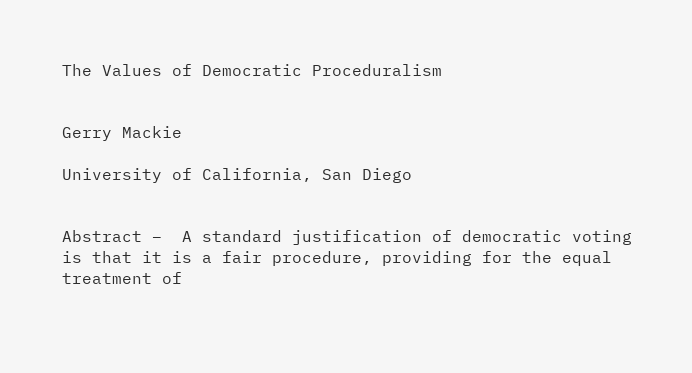The Values of Democratic Proceduralism


Gerry Mackie

University of California, San Diego


Abstract –  A standard justification of democratic voting is that it is a fair procedure, providing for the equal treatment of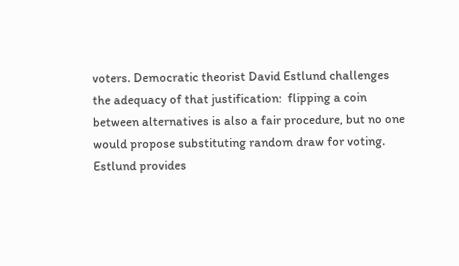voters. Democratic theorist David Estlund challenges the adequacy of that justification:  flipping a coin between alternatives is also a fair procedure, but no one would propose substituting random draw for voting.  Estlund provides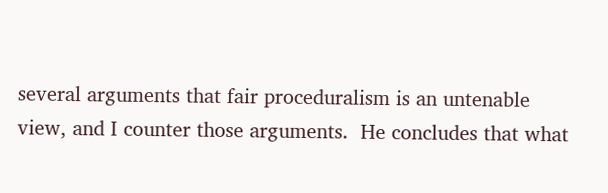several arguments that fair proceduralism is an untenable view, and I counter those arguments.  He concludes that what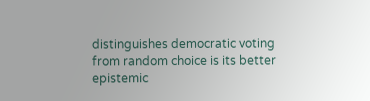distinguishes democratic voting from random choice is its better epistemic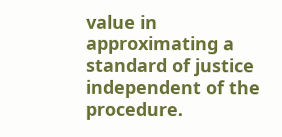value in approximating a standard of justice independent of the procedure.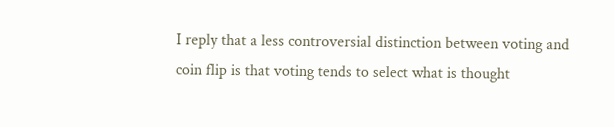I reply that a less controversial distinction between voting and coin flip is that voting tends to select what is thought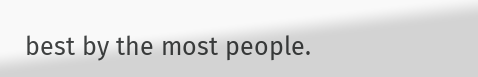best by the most people.